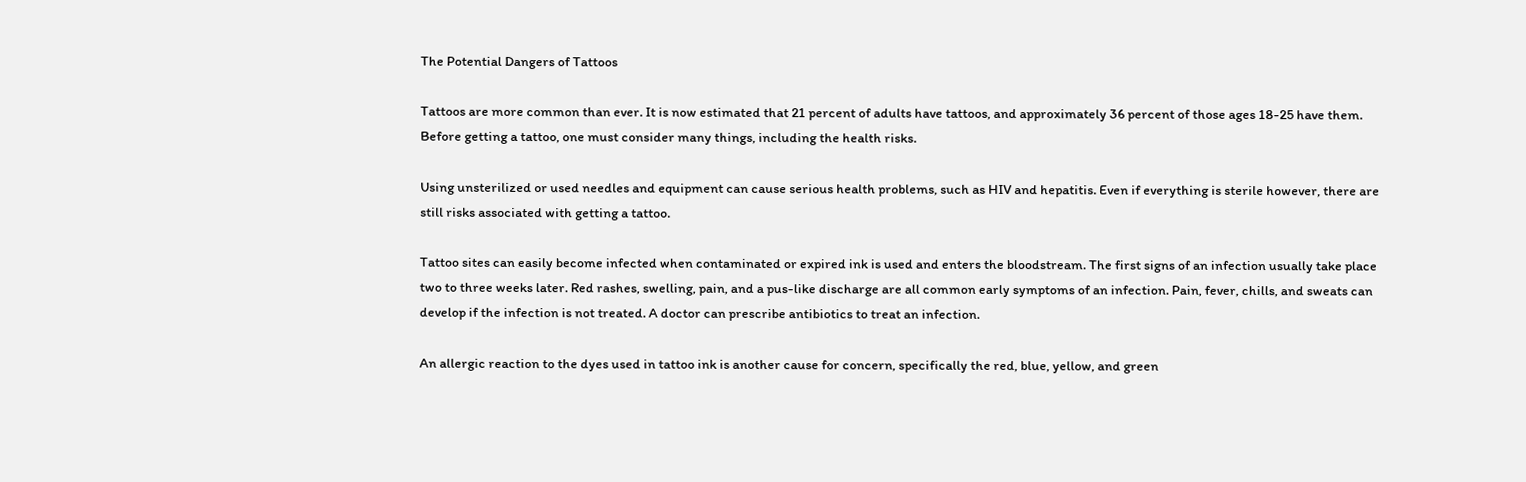The Potential Dangers of Tattoos

Tattoos are more common than ever. It is now estimated that 21 percent of adults have tattoos, and approximately 36 percent of those ages 18-25 have them.  Before getting a tattoo, one must consider many things, including the health risks.

Using unsterilized or used needles and equipment can cause serious health problems, such as HIV and hepatitis. Even if everything is sterile however, there are still risks associated with getting a tattoo.

Tattoo sites can easily become infected when contaminated or expired ink is used and enters the bloodstream. The first signs of an infection usually take place two to three weeks later. Red rashes, swelling, pain, and a pus-like discharge are all common early symptoms of an infection. Pain, fever, chills, and sweats can develop if the infection is not treated. A doctor can prescribe antibiotics to treat an infection.

An allergic reaction to the dyes used in tattoo ink is another cause for concern, specifically the red, blue, yellow, and green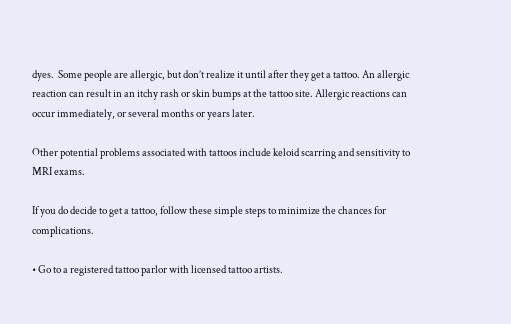dyes.  Some people are allergic, but don’t realize it until after they get a tattoo. An allergic reaction can result in an itchy rash or skin bumps at the tattoo site. Allergic reactions can occur immediately, or several months or years later.

Other potential problems associated with tattoos include keloid scarring and sensitivity to MRI exams.

If you do decide to get a tattoo, follow these simple steps to minimize the chances for complications.

• Go to a registered tattoo parlor with licensed tattoo artists.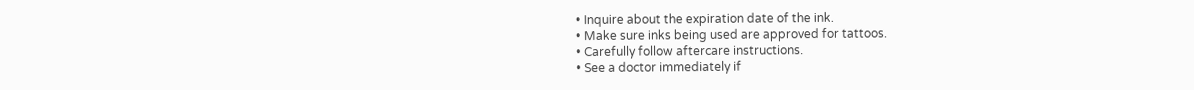• Inquire about the expiration date of the ink.
• Make sure inks being used are approved for tattoos.
• Carefully follow aftercare instructions.
• See a doctor immediately if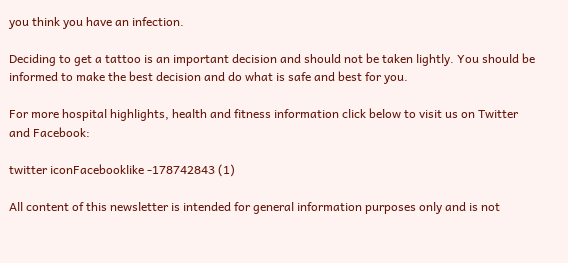you think you have an infection.

Deciding to get a tattoo is an important decision and should not be taken lightly. You should be informed to make the best decision and do what is safe and best for you.

For more hospital highlights, health and fitness information click below to visit us on Twitter and Facebook:

twitter iconFacebooklike -178742843 (1)

All content of this newsletter is intended for general information purposes only and is not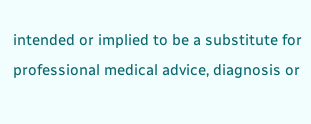intended or implied to be a substitute for professional medical advice, diagnosis or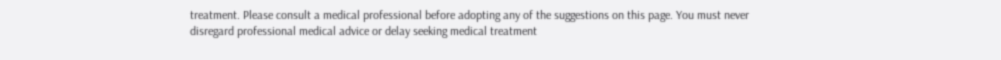treatment. Please consult a medical professional before adopting any of the suggestions on this page. You must never disregard professional medical advice or delay seeking medical treatment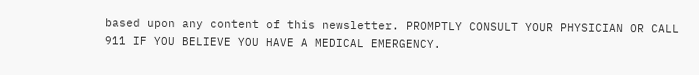based upon any content of this newsletter. PROMPTLY CONSULT YOUR PHYSICIAN OR CALL 911 IF YOU BELIEVE YOU HAVE A MEDICAL EMERGENCY.